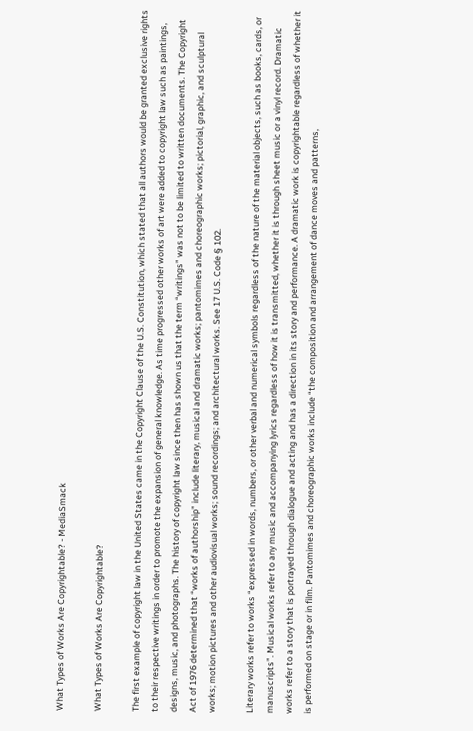What Types of Works Are Copyrightable? - MediaSmack

What Types of Works Are Copyrightable?

The first example of copyright law in the United States came in the Copyright Clause of the U.S. Constitution, which stated that all authors would be granted exclusive rights to their respective writings in order to promote the expansion of general knowledge. As time progressed other works of art were added to copyright law such as paintings, designs, music, and photographs. The history of copyright law since then has shown us that the term “writings” was not to be limited to written documents. The Copyright Act of 1976 determined that “works of authorship” include literary, musical and dramatic works; pantomimes and choreographic works; pictorial, graphic, and sculptural works; motion pictures and other audiovisual works; sound recordings; and architectural works. See 17 U.S. Code § 102.

Literary works refer to works “expressed in words, numbers, or other verbal and numerical symbols regardless of the nature of the material objects, such as books, cards, or manuscripts”. Musical works refer to any music and accompanying lyrics regardless of how it is transmitted, whether it is through sheet music or a vinyl record. Dramatic works refer to a story that is portrayed through dialogue and acting and has a direction in its story and performance. A dramatic work is copyrightable regardless of whether it is performed on stage or in film. Pantomimes and choreographic works include “the composition and arrangement of dance moves and patterns,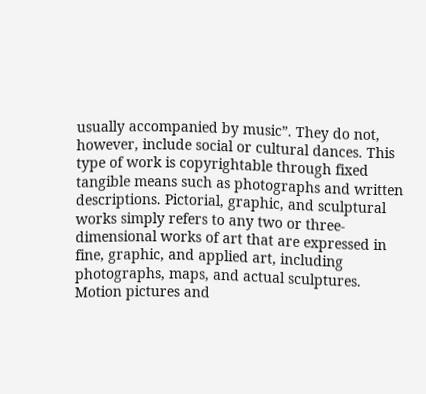usually accompanied by music”. They do not, however, include social or cultural dances. This type of work is copyrightable through fixed tangible means such as photographs and written descriptions. Pictorial, graphic, and sculptural works simply refers to any two or three-dimensional works of art that are expressed in fine, graphic, and applied art, including photographs, maps, and actual sculptures. Motion pictures and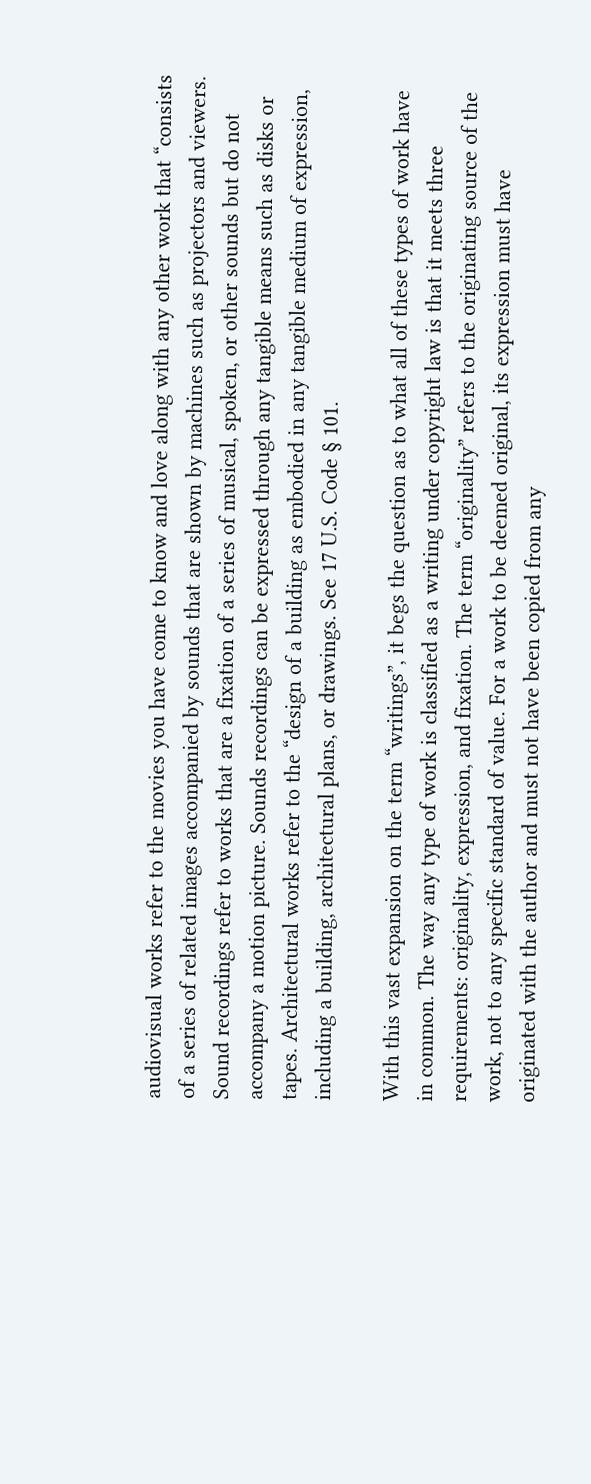audiovisual works refer to the movies you have come to know and love along with any other work that “consists of a series of related images accompanied by sounds that are shown by machines such as projectors and viewers. Sound recordings refer to works that are a fixation of a series of musical, spoken, or other sounds but do not accompany a motion picture. Sounds recordings can be expressed through any tangible means such as disks or tapes. Architectural works refer to the “design of a building as embodied in any tangible medium of expression, including a building, architectural plans, or drawings. See 17 U.S. Code § 101.

With this vast expansion on the term “writings”, it begs the question as to what all of these types of work have in common. The way any type of work is classified as a writing under copyright law is that it meets three requirements: originality, expression, and fixation. The term “originality” refers to the originating source of the work, not to any specific standard of value. For a work to be deemed original, its expression must have originated with the author and must not have been copied from any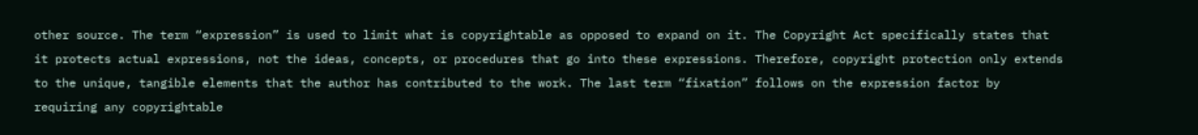other source. The term “expression” is used to limit what is copyrightable as opposed to expand on it. The Copyright Act specifically states that it protects actual expressions, not the ideas, concepts, or procedures that go into these expressions. Therefore, copyright protection only extends to the unique, tangible elements that the author has contributed to the work. The last term “fixation” follows on the expression factor by requiring any copyrightable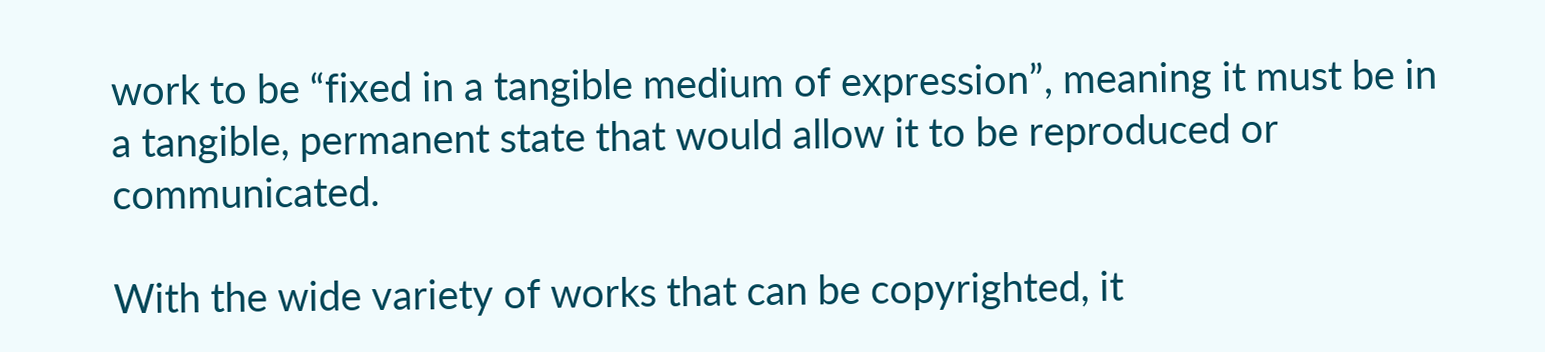work to be “fixed in a tangible medium of expression”, meaning it must be in a tangible, permanent state that would allow it to be reproduced or communicated.

With the wide variety of works that can be copyrighted, it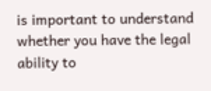is important to understand whether you have the legal ability to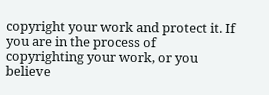copyright your work and protect it. If you are in the process of copyrighting your work, or you believe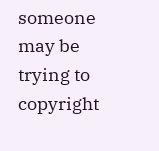someone may be trying to copyright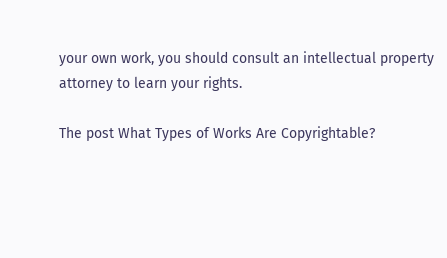your own work, you should consult an intellectual property attorney to learn your rights.

The post What Types of Works Are Copyrightable?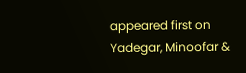appeared first on Yadegar, Minoofar &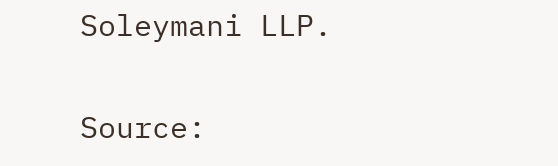Soleymani LLP.

Source: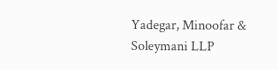Yadegar, Minoofar & Soleymani LLP